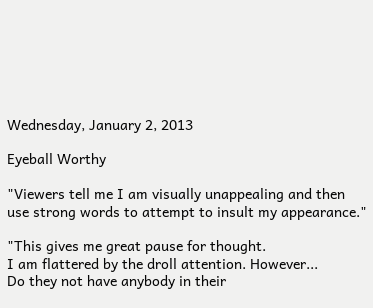Wednesday, January 2, 2013

Eyeball Worthy

"Viewers tell me I am visually unappealing and then
use strong words to attempt to insult my appearance."

"This gives me great pause for thought.
I am flattered by the droll attention. However...
Do they not have anybody in their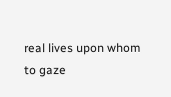real lives upon whom
to gaze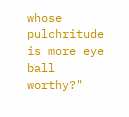whose pulchritude is more eye ball worthy?"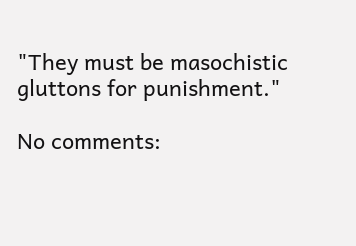"They must be masochistic gluttons for punishment."

No comments: